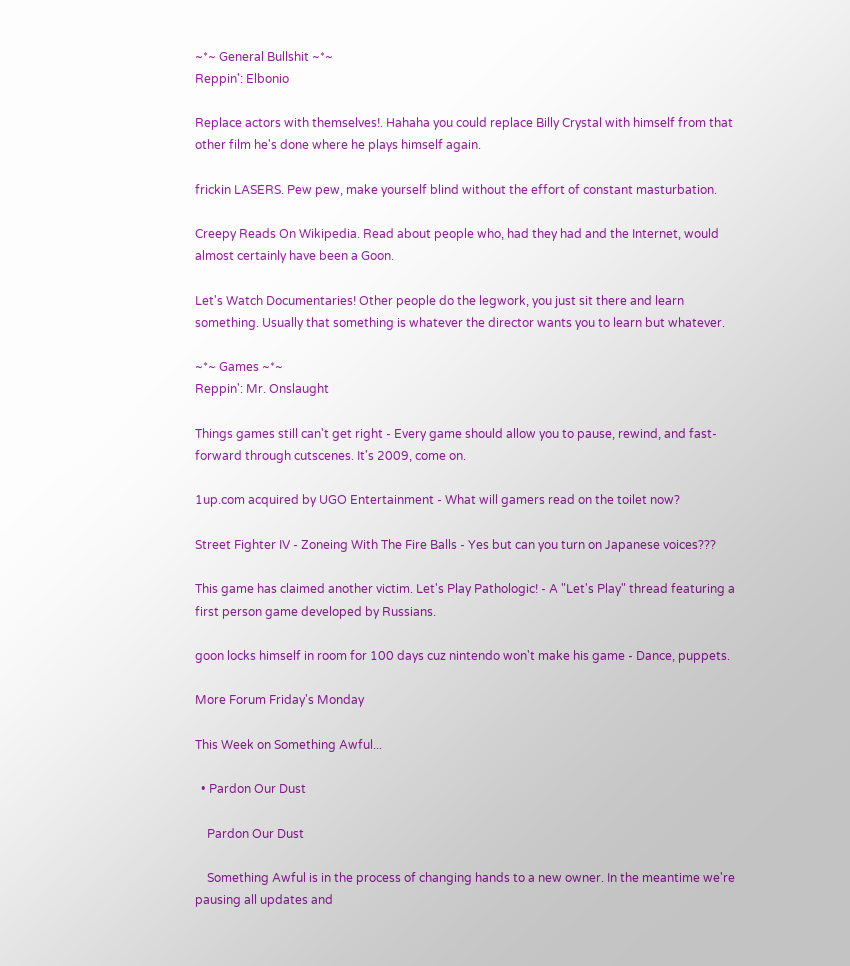~*~ General Bullshit ~*~
Reppin': Elbonio

Replace actors with themselves!. Hahaha you could replace Billy Crystal with himself from that other film he's done where he plays himself again.

frickin LASERS. Pew pew, make yourself blind without the effort of constant masturbation.

Creepy Reads On Wikipedia. Read about people who, had they had and the Internet, would almost certainly have been a Goon.

Let's Watch Documentaries! Other people do the legwork, you just sit there and learn something. Usually that something is whatever the director wants you to learn but whatever.

~*~ Games ~*~
Reppin': Mr. Onslaught

Things games still can't get right - Every game should allow you to pause, rewind, and fast-forward through cutscenes. It's 2009, come on.

1up.com acquired by UGO Entertainment - What will gamers read on the toilet now?

Street Fighter IV - Zoneing With The Fire Balls - Yes but can you turn on Japanese voices???

This game has claimed another victim. Let's Play Pathologic! - A "Let's Play" thread featuring a first person game developed by Russians.

goon locks himself in room for 100 days cuz nintendo won't make his game - Dance, puppets.

More Forum Friday's Monday

This Week on Something Awful...

  • Pardon Our Dust

    Pardon Our Dust

    Something Awful is in the process of changing hands to a new owner. In the meantime we're pausing all updates and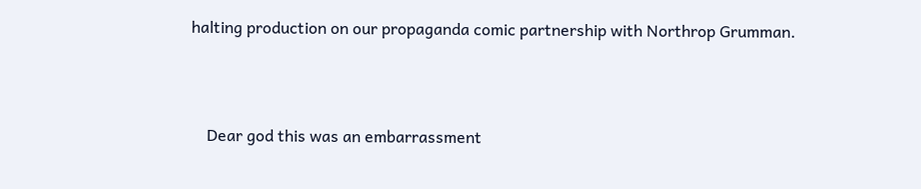halting production on our propaganda comic partnership with Northrop Grumman.



    Dear god this was an embarrassment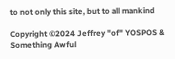to not only this site, but to all mankind

Copyright ©2024 Jeffrey "of" YOSPOS & Something Awful